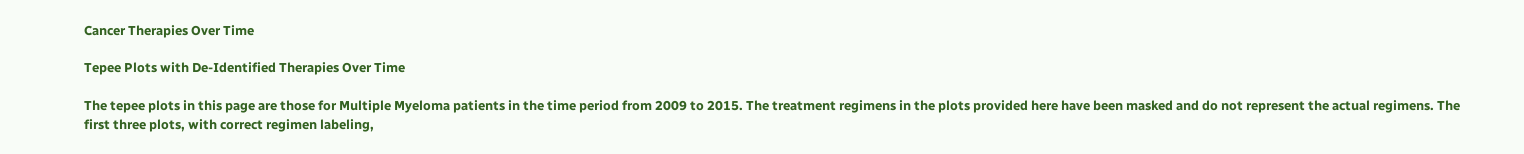Cancer Therapies Over Time

Tepee Plots with De-Identified Therapies Over Time

The tepee plots in this page are those for Multiple Myeloma patients in the time period from 2009 to 2015. The treatment regimens in the plots provided here have been masked and do not represent the actual regimens. The first three plots, with correct regimen labeling,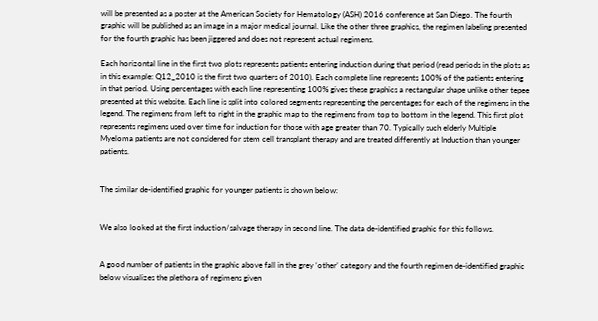will be presented as a poster at the American Society for Hematology (ASH) 2016 conference at San Diego. The fourth graphic will be published as an image in a major medical journal. Like the other three graphics, the regimen labeling presented for the fourth graphic has been jiggered and does not represent actual regimens.

Each horizontal line in the first two plots represents patients entering induction during that period (read periods in the plots as in this example: Q12_2010 is the first two quarters of 2010). Each complete line represents 100% of the patients entering in that period. Using percentages with each line representing 100% gives these graphics a rectangular shape unlike other tepee presented at this website. Each line is split into colored segments representing the percentages for each of the regimens in the legend. The regimens from left to right in the graphic map to the regimens from top to bottom in the legend. This first plot represents regimens used over time for induction for those with age greater than 70. Typically such elderly Multiple Myeloma patients are not considered for stem cell transplant therapy and are treated differently at Induction than younger patients.


The similar de-identified graphic for younger patients is shown below:


We also looked at the first induction/salvage therapy in second line. The data de-identified graphic for this follows.


A good number of patients in the graphic above fall in the grey ‘other’ category and the fourth regimen de-identified graphic below visualizes the plethora of regimens given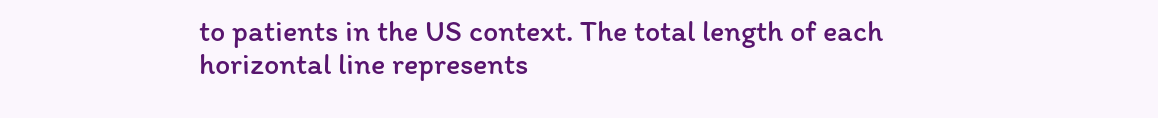to patients in the US context. The total length of each horizontal line represents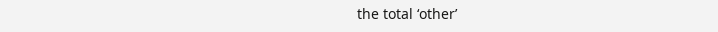the total ‘other’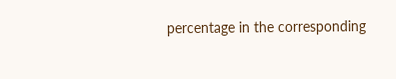percentage in the corresponding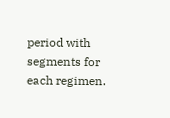period with segments for each regimen.